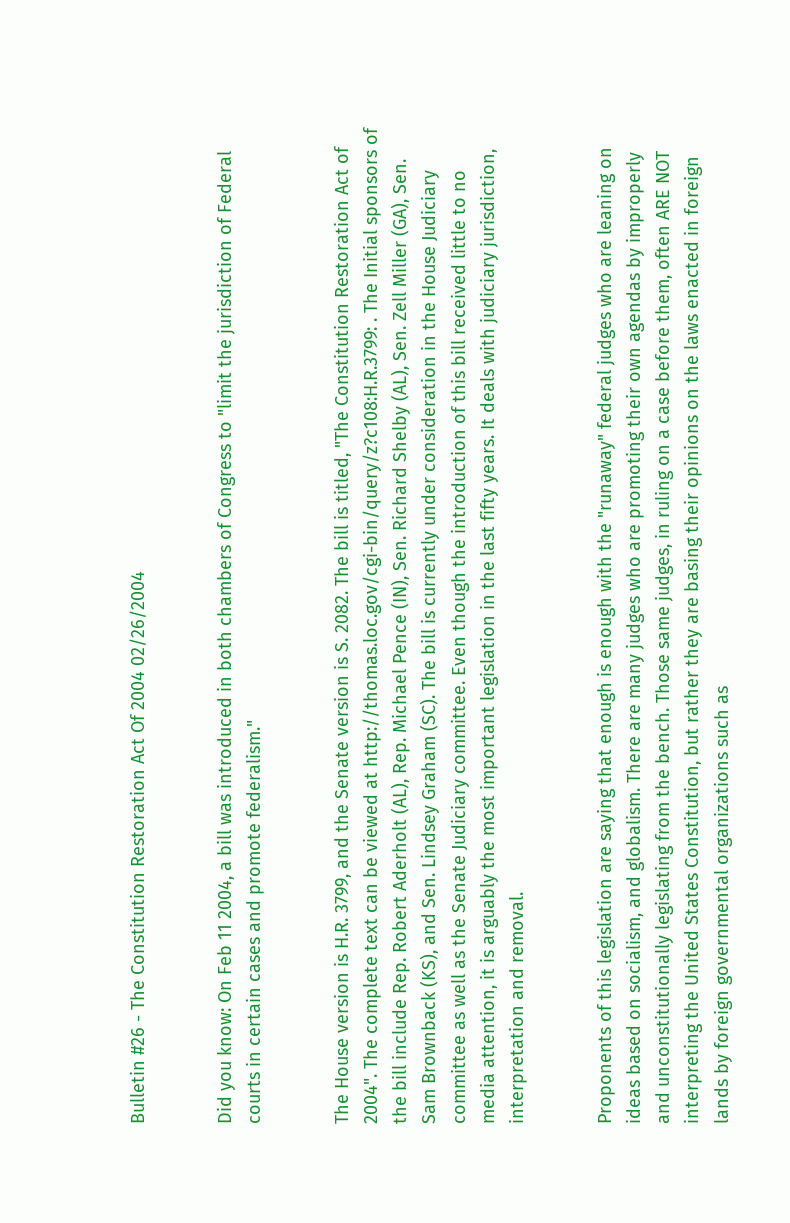Bulletin #26 - The Constitution Restoration Act Of 2004 02/26/2004


Did you know: On Feb 11 2004, a bill was introduced in both chambers of Congress to "limit the jurisdiction of Federal courts in certain cases and promote federalism."


The House version is H.R. 3799, and the Senate version is S. 2082. The bill is titled, "The Constitution Restoration Act of 2004". The complete text can be viewed at http://thomas.loc.gov/cgi-bin/query/z?c108:H.R.3799: . The Initial sponsors of the bill include Rep. Robert Aderholt (AL), Rep. Michael Pence (IN), Sen. Richard Shelby (AL), Sen. Zell Miller (GA), Sen. Sam Brownback (KS), and Sen. Lindsey Graham (SC). The bill is currently under consideration in the House Judiciary committee as well as the Senate Judiciary committee. Even though the introduction of this bill received little to no media attention, it is arguably the most important legislation in the last fifty years. It deals with judiciary jurisdiction, interpretation and removal.


Proponents of this legislation are saying that enough is enough with the "runaway" federal judges who are leaning on ideas based on socialism, and globalism. There are many judges who are promoting their own agendas by improperly and unconstitutionally legislating from the bench. Those same judges, in ruling on a case before them, often ARE NOT interpreting the United States Constitution, but rather they are basing their opinions on the laws enacted in foreign lands by foreign governmental organizations such as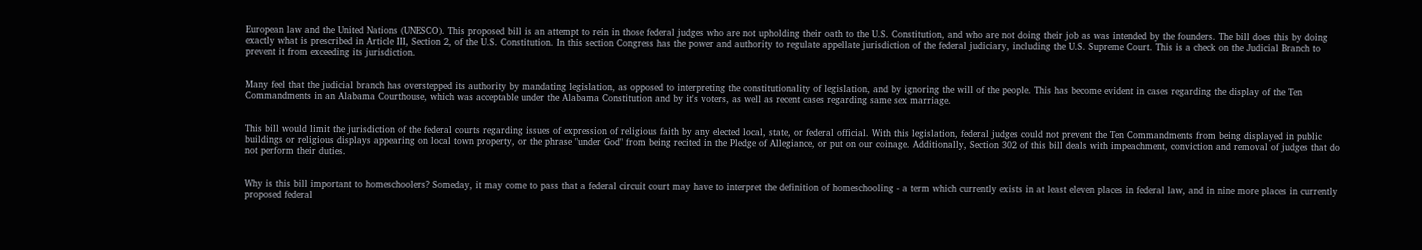European law and the United Nations (UNESCO). This proposed bill is an attempt to rein in those federal judges who are not upholding their oath to the U.S. Constitution, and who are not doing their job as was intended by the founders. The bill does this by doing exactly what is prescribed in Article III, Section 2, of the U.S. Constitution. In this section Congress has the power and authority to regulate appellate jurisdiction of the federal judiciary, including the U.S. Supreme Court. This is a check on the Judicial Branch to prevent it from exceeding its jurisdiction.


Many feel that the judicial branch has overstepped its authority by mandating legislation, as opposed to interpreting the constitutionality of legislation, and by ignoring the will of the people. This has become evident in cases regarding the display of the Ten Commandments in an Alabama Courthouse, which was acceptable under the Alabama Constitution and by it's voters, as well as recent cases regarding same sex marriage.


This bill would limit the jurisdiction of the federal courts regarding issues of expression of religious faith by any elected local, state, or federal official. With this legislation, federal judges could not prevent the Ten Commandments from being displayed in public buildings or religious displays appearing on local town property, or the phrase "under God" from being recited in the Pledge of Allegiance, or put on our coinage. Additionally, Section 302 of this bill deals with impeachment, conviction and removal of judges that do not perform their duties.


Why is this bill important to homeschoolers? Someday, it may come to pass that a federal circuit court may have to interpret the definition of homeschooling - a term which currently exists in at least eleven places in federal law, and in nine more places in currently proposed federal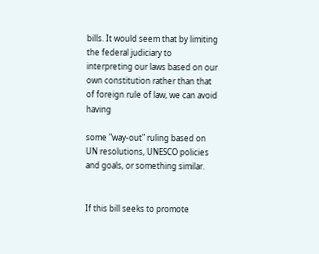bills. It would seem that by limiting the federal judiciary to interpreting our laws based on our own constitution rather than that of foreign rule of law, we can avoid having

some "way-out" ruling based on UN resolutions, UNESCO policies and goals, or something similar.


If this bill seeks to promote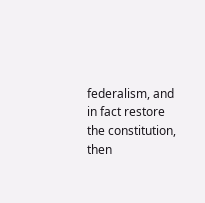federalism, and in fact restore the constitution, then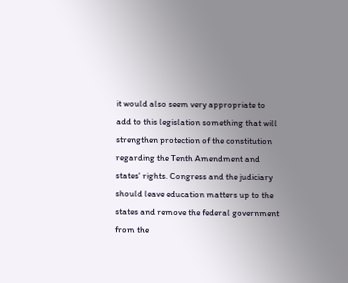it would also seem very appropriate to add to this legislation something that will strengthen protection of the constitution regarding the Tenth Amendment and states' rights. Congress and the judiciary should leave education matters up to the states and remove the federal government from the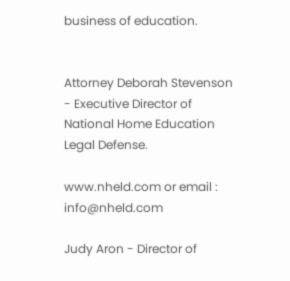business of education.


Attorney Deborah Stevenson - Executive Director of National Home Education Legal Defense.

www.nheld.com or email : info@nheld.com

Judy Aron - Director of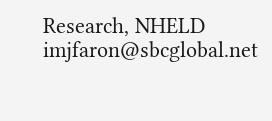Research, NHELD imjfaron@sbcglobal.net